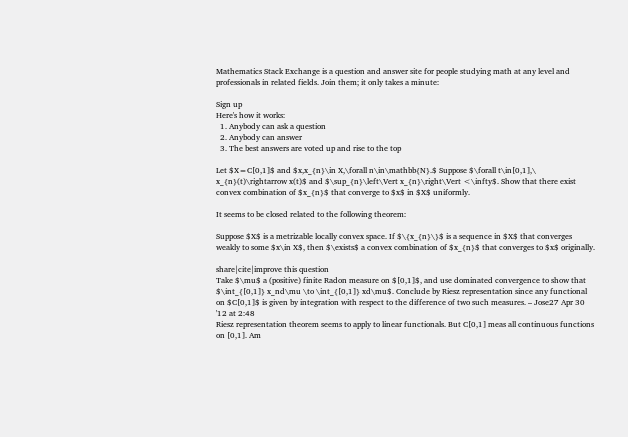Mathematics Stack Exchange is a question and answer site for people studying math at any level and professionals in related fields. Join them; it only takes a minute:

Sign up
Here's how it works:
  1. Anybody can ask a question
  2. Anybody can answer
  3. The best answers are voted up and rise to the top

Let $X=C[0,1]$ and $x,x_{n}\in X,\forall n\in\mathbb{N}.$ Suppose $\forall t\in[0,1],\ x_{n}(t)\rightarrow x(t)$ and $\sup_{n}\left\Vert x_{n}\right\Vert <\infty$. Show that there exist convex combination of $x_{n}$ that converge to $x$ in $X$ uniformly.

It seems to be closed related to the following theorem:

Suppose $X$ is a metrizable locally convex space. If $\{x_{n}\}$ is a sequence in $X$ that converges weakly to some $x\in X$, then $\exists$ a convex combination of $x_{n}$ that converges to $x$ originally.

share|cite|improve this question
Take $\mu$ a (positive) finite Radon measure on $[0,1]$, and use dominated convergence to show that $\int_{[0,1]} x_nd\mu \to \int_{[0,1]} xd\mu$. Conclude by Riesz representation since any functional on $C[0,1]$ is given by integration with respect to the difference of two such measures. – Jose27 Apr 30 '12 at 2:48
Riesz representation theorem seems to apply to linear functionals. But C[0,1] meas all continuous functions on [0,1]. Am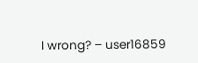I wrong? – user16859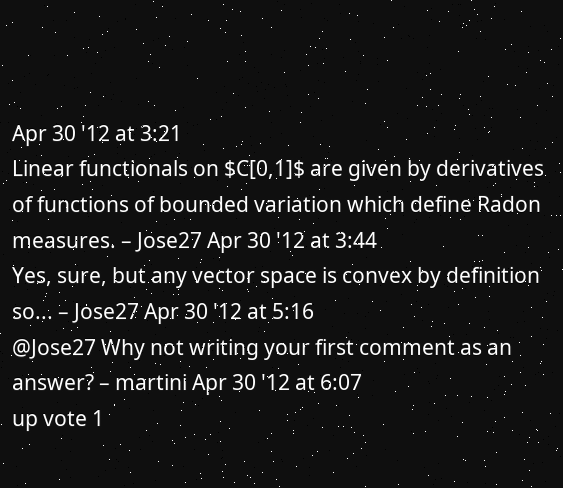Apr 30 '12 at 3:21
Linear functionals on $C[0,1]$ are given by derivatives of functions of bounded variation which define Radon measures. – Jose27 Apr 30 '12 at 3:44
Yes, sure, but any vector space is convex by definition so... – Jose27 Apr 30 '12 at 5:16
@Jose27 Why not writing your first comment as an answer? – martini Apr 30 '12 at 6:07
up vote 1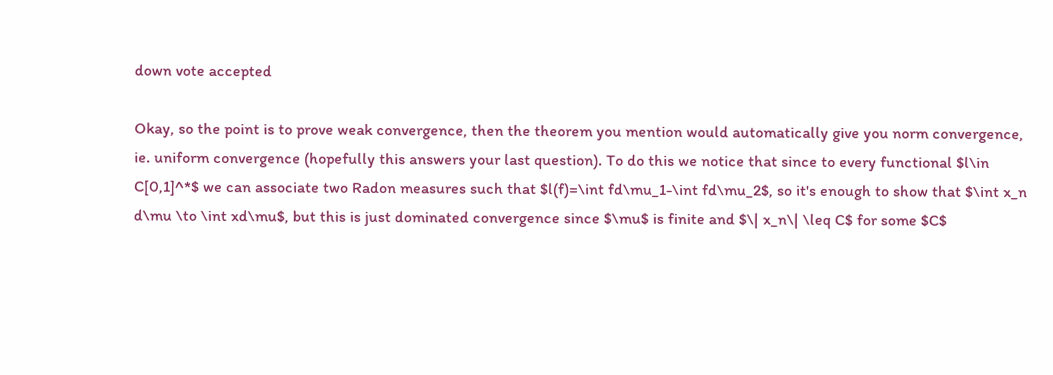down vote accepted

Okay, so the point is to prove weak convergence, then the theorem you mention would automatically give you norm convergence, ie. uniform convergence (hopefully this answers your last question). To do this we notice that since to every functional $l\in C[0,1]^*$ we can associate two Radon measures such that $l(f)=\int fd\mu_1-\int fd\mu_2$, so it's enough to show that $\int x_n d\mu \to \int xd\mu$, but this is just dominated convergence since $\mu$ is finite and $\| x_n\| \leq C$ for some $C$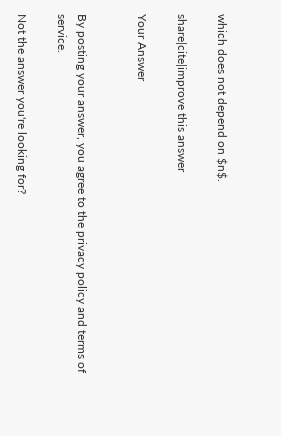which does not depend on $n$.

share|cite|improve this answer

Your Answer


By posting your answer, you agree to the privacy policy and terms of service.

Not the answer you're looking for?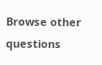Browse other questions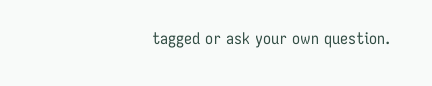tagged or ask your own question.